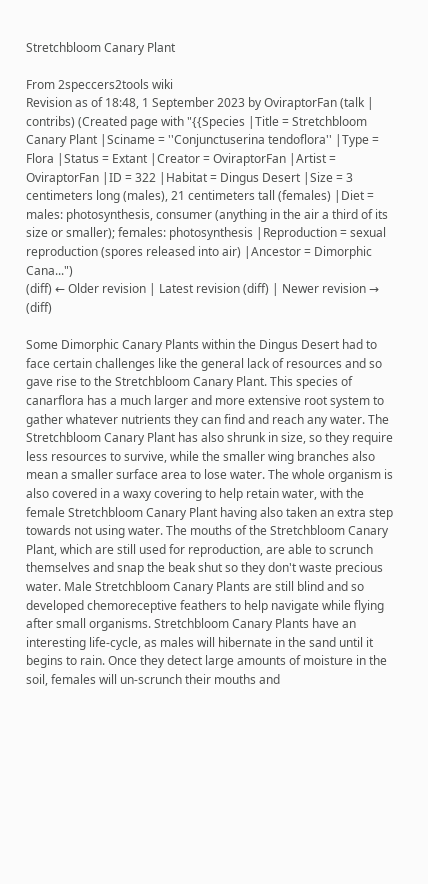Stretchbloom Canary Plant

From 2speccers2tools wiki
Revision as of 18:48, 1 September 2023 by OviraptorFan (talk | contribs) (Created page with "{{Species |Title = Stretchbloom Canary Plant |Sciname = ''Conjunctuserina tendoflora'' |Type = Flora |Status = Extant |Creator = OviraptorFan |Artist = OviraptorFan |ID = 322 |Habitat = Dingus Desert |Size = 3 centimeters long (males), 21 centimeters tall (females) |Diet = males: photosynthesis, consumer (anything in the air a third of its size or smaller); females: photosynthesis |Reproduction = sexual reproduction (spores released into air) |Ancestor = Dimorphic Cana...")
(diff) ← Older revision | Latest revision (diff) | Newer revision → (diff)

Some Dimorphic Canary Plants within the Dingus Desert had to face certain challenges like the general lack of resources and so gave rise to the Stretchbloom Canary Plant. This species of canarflora has a much larger and more extensive root system to gather whatever nutrients they can find and reach any water. The Stretchbloom Canary Plant has also shrunk in size, so they require less resources to survive, while the smaller wing branches also mean a smaller surface area to lose water. The whole organism is also covered in a waxy covering to help retain water, with the female Stretchbloom Canary Plant having also taken an extra step towards not using water. The mouths of the Stretchbloom Canary Plant, which are still used for reproduction, are able to scrunch themselves and snap the beak shut so they don't waste precious water. Male Stretchbloom Canary Plants are still blind and so developed chemoreceptive feathers to help navigate while flying after small organisms. Stretchbloom Canary Plants have an interesting life-cycle, as males will hibernate in the sand until it begins to rain. Once they detect large amounts of moisture in the soil, females will un-scrunch their mouths and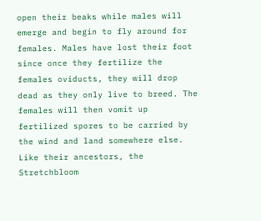open their beaks while males will emerge and begin to fly around for females. Males have lost their foot since once they fertilize the females oviducts, they will drop dead as they only live to breed. The females will then vomit up fertilized spores to be carried by the wind and land somewhere else. Like their ancestors, the Stretchbloom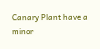Canary Plant have a minor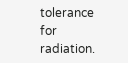tolerance for radiation.